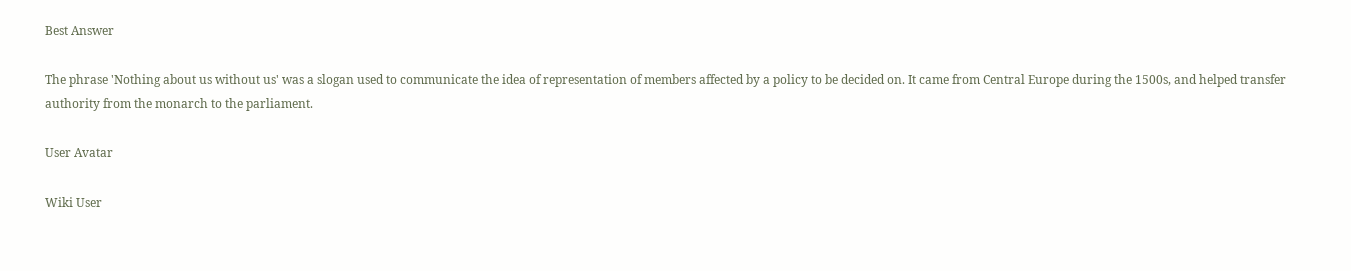Best Answer

The phrase 'Nothing about us without us' was a slogan used to communicate the idea of representation of members affected by a policy to be decided on. It came from Central Europe during the 1500s, and helped transfer authority from the monarch to the parliament.

User Avatar

Wiki User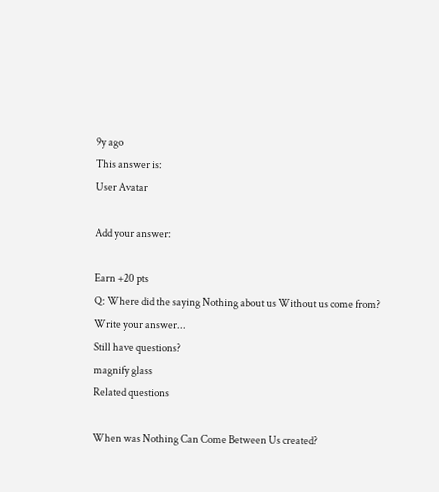9y ago
This answer is:
User Avatar

Add your answer:

Earn +20 pts
Q: Where did the saying Nothing about us Without us come from?
Write your answer...
Still have questions?
magnify glass
Related questions

When was Nothing Can Come Between Us created?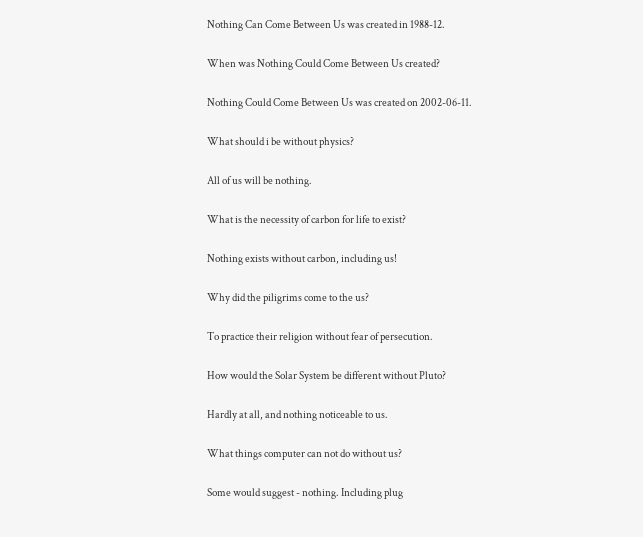Nothing Can Come Between Us was created in 1988-12.

When was Nothing Could Come Between Us created?

Nothing Could Come Between Us was created on 2002-06-11.

What should i be without physics?

All of us will be nothing.

What is the necessity of carbon for life to exist?

Nothing exists without carbon, including us!

Why did the piligrims come to the us?

To practice their religion without fear of persecution.

How would the Solar System be different without Pluto?

Hardly at all, and nothing noticeable to us.

What things computer can not do without us?

Some would suggest - nothing. Including plug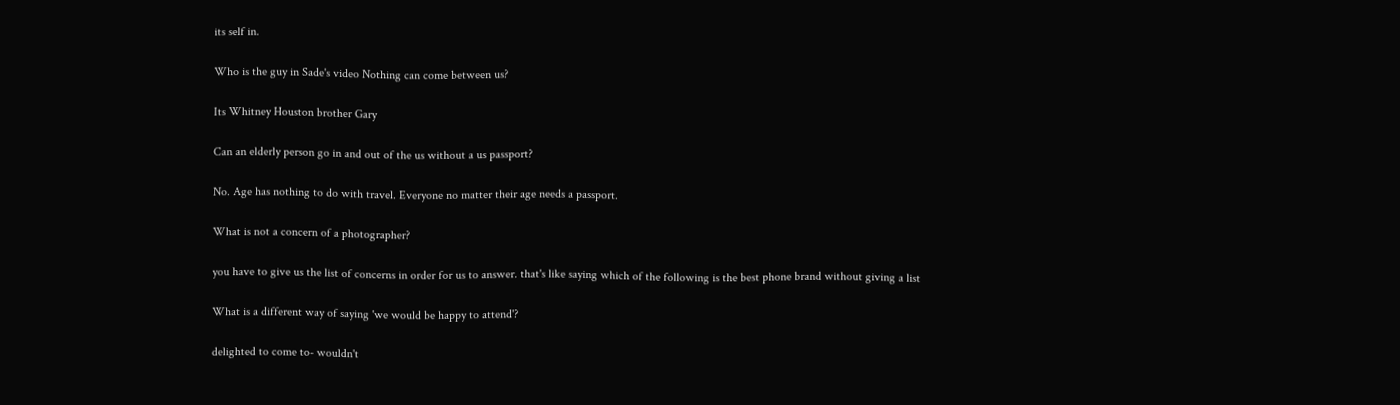its self in.

Who is the guy in Sade's video Nothing can come between us?

Its Whitney Houston brother Gary

Can an elderly person go in and out of the us without a us passport?

No. Age has nothing to do with travel. Everyone no matter their age needs a passport.

What is not a concern of a photographer?

you have to give us the list of concerns in order for us to answer. that's like saying which of the following is the best phone brand without giving a list

What is a different way of saying 'we would be happy to attend'?

delighted to come to- wouldn't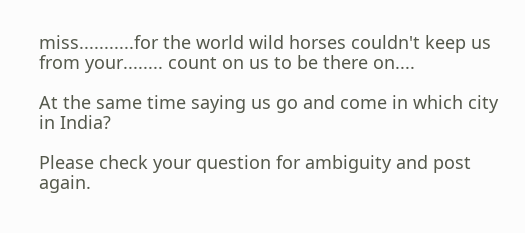miss...........for the world wild horses couldn't keep us from your........ count on us to be there on....

At the same time saying us go and come in which city in India?

Please check your question for ambiguity and post again.